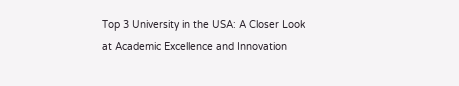Top 3 University in the USA: A Closer Look at Academic Excellence and Innovation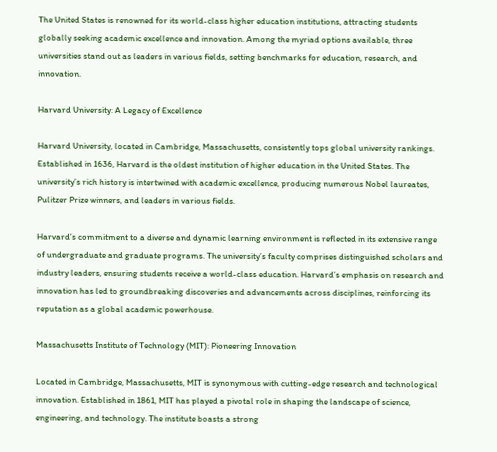The United States is renowned for its world-class higher education institutions, attracting students globally seeking academic excellence and innovation. Among the myriad options available, three universities stand out as leaders in various fields, setting benchmarks for education, research, and innovation.

Harvard University: A Legacy of Excellence

Harvard University, located in Cambridge, Massachusetts, consistently tops global university rankings. Established in 1636, Harvard is the oldest institution of higher education in the United States. The university’s rich history is intertwined with academic excellence, producing numerous Nobel laureates, Pulitzer Prize winners, and leaders in various fields.

Harvard’s commitment to a diverse and dynamic learning environment is reflected in its extensive range of undergraduate and graduate programs. The university’s faculty comprises distinguished scholars and industry leaders, ensuring students receive a world-class education. Harvard’s emphasis on research and innovation has led to groundbreaking discoveries and advancements across disciplines, reinforcing its reputation as a global academic powerhouse.

Massachusetts Institute of Technology (MIT): Pioneering Innovation

Located in Cambridge, Massachusetts, MIT is synonymous with cutting-edge research and technological innovation. Established in 1861, MIT has played a pivotal role in shaping the landscape of science, engineering, and technology. The institute boasts a strong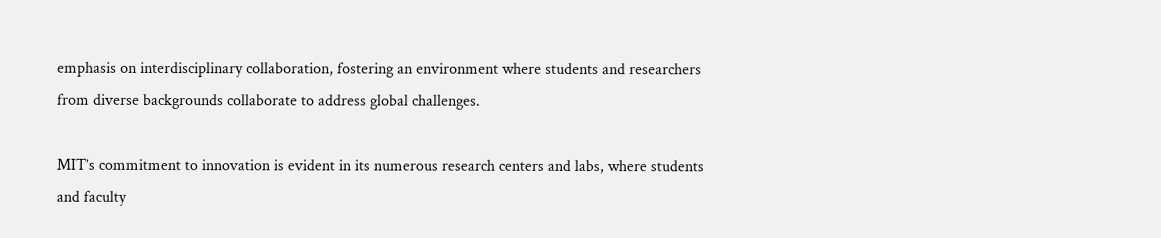emphasis on interdisciplinary collaboration, fostering an environment where students and researchers from diverse backgrounds collaborate to address global challenges.

MIT’s commitment to innovation is evident in its numerous research centers and labs, where students and faculty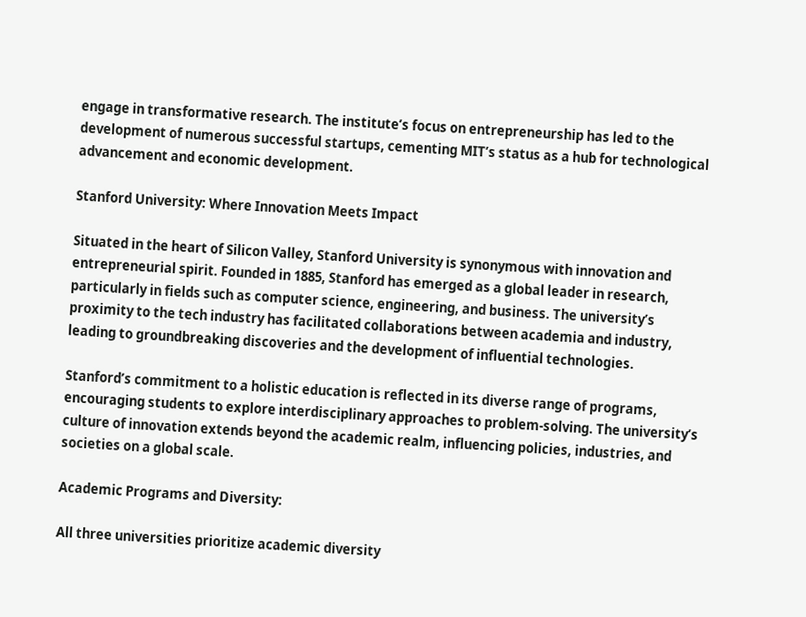engage in transformative research. The institute’s focus on entrepreneurship has led to the development of numerous successful startups, cementing MIT’s status as a hub for technological advancement and economic development.

Stanford University: Where Innovation Meets Impact

Situated in the heart of Silicon Valley, Stanford University is synonymous with innovation and entrepreneurial spirit. Founded in 1885, Stanford has emerged as a global leader in research, particularly in fields such as computer science, engineering, and business. The university’s proximity to the tech industry has facilitated collaborations between academia and industry, leading to groundbreaking discoveries and the development of influential technologies.

Stanford’s commitment to a holistic education is reflected in its diverse range of programs, encouraging students to explore interdisciplinary approaches to problem-solving. The university’s culture of innovation extends beyond the academic realm, influencing policies, industries, and societies on a global scale.

Academic Programs and Diversity:

All three universities prioritize academic diversity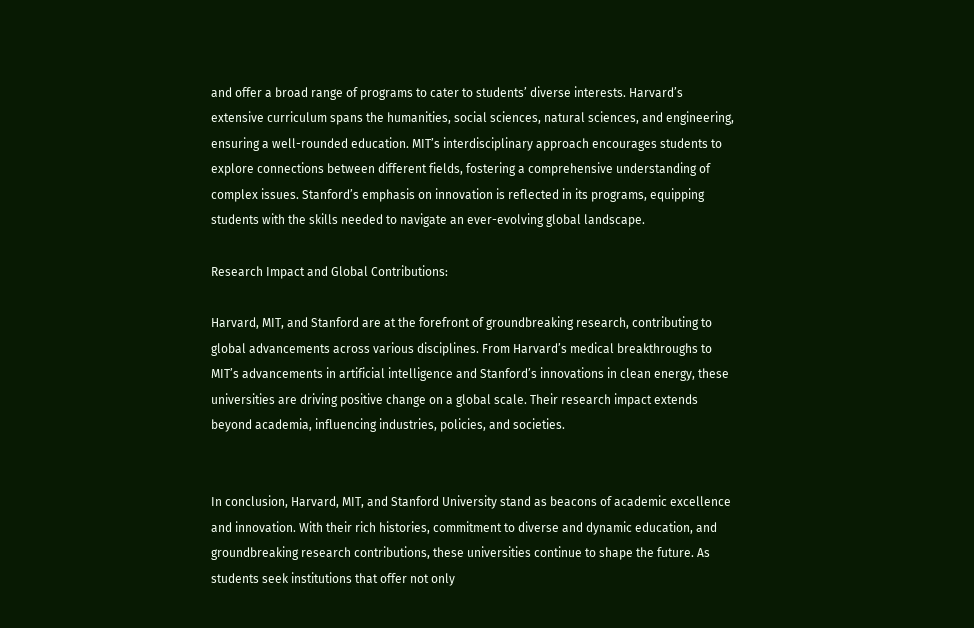and offer a broad range of programs to cater to students’ diverse interests. Harvard’s extensive curriculum spans the humanities, social sciences, natural sciences, and engineering, ensuring a well-rounded education. MIT’s interdisciplinary approach encourages students to explore connections between different fields, fostering a comprehensive understanding of complex issues. Stanford’s emphasis on innovation is reflected in its programs, equipping students with the skills needed to navigate an ever-evolving global landscape.

Research Impact and Global Contributions:

Harvard, MIT, and Stanford are at the forefront of groundbreaking research, contributing to global advancements across various disciplines. From Harvard’s medical breakthroughs to MIT’s advancements in artificial intelligence and Stanford’s innovations in clean energy, these universities are driving positive change on a global scale. Their research impact extends beyond academia, influencing industries, policies, and societies.


In conclusion, Harvard, MIT, and Stanford University stand as beacons of academic excellence and innovation. With their rich histories, commitment to diverse and dynamic education, and groundbreaking research contributions, these universities continue to shape the future. As students seek institutions that offer not only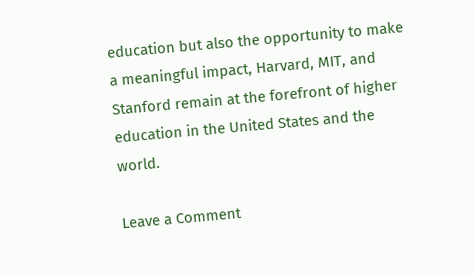education but also the opportunity to make a meaningful impact, Harvard, MIT, and Stanford remain at the forefront of higher education in the United States and the world.

Leave a Comment